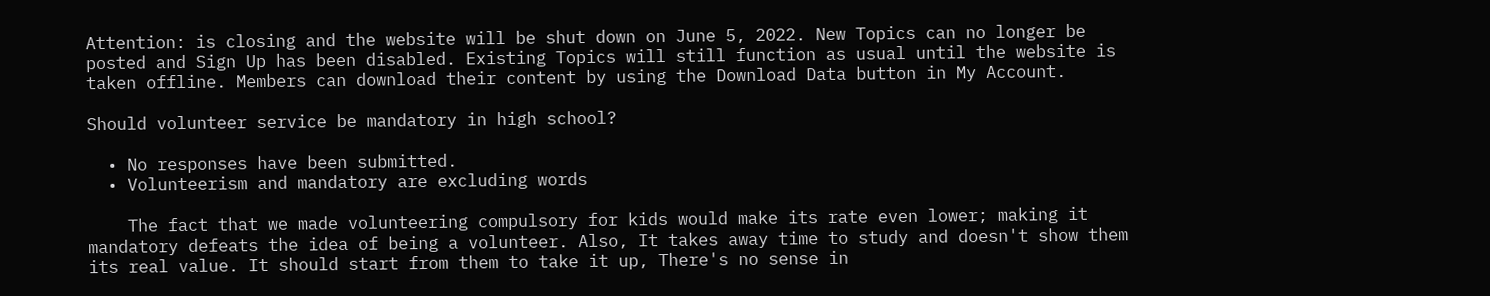Attention: is closing and the website will be shut down on June 5, 2022. New Topics can no longer be posted and Sign Up has been disabled. Existing Topics will still function as usual until the website is taken offline. Members can download their content by using the Download Data button in My Account.

Should volunteer service be mandatory in high school?

  • No responses have been submitted.
  • Volunteerism and mandatory are excluding words

    The fact that we made volunteering compulsory for kids would make its rate even lower; making it mandatory defeats the idea of being a volunteer. Also, It takes away time to study and doesn't show them its real value. It should start from them to take it up, There's no sense in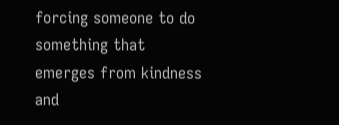forcing someone to do something that emerges from kindness and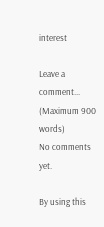interest

Leave a comment...
(Maximum 900 words)
No comments yet.

By using this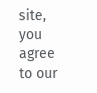site, you agree to our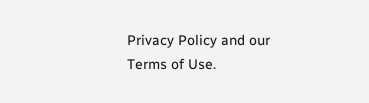Privacy Policy and our Terms of Use.